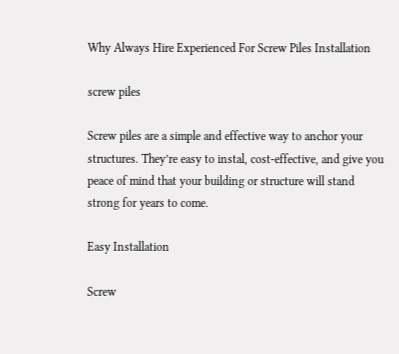Why Always Hire Experienced For Screw Piles Installation

screw piles

Screw piles are a simple and effective way to anchor your structures. They’re easy to instal, cost-effective, and give you peace of mind that your building or structure will stand strong for years to come.

Easy Installation

Screw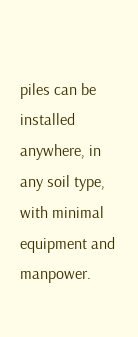piles can be installed anywhere, in any soil type, with minimal equipment and manpower.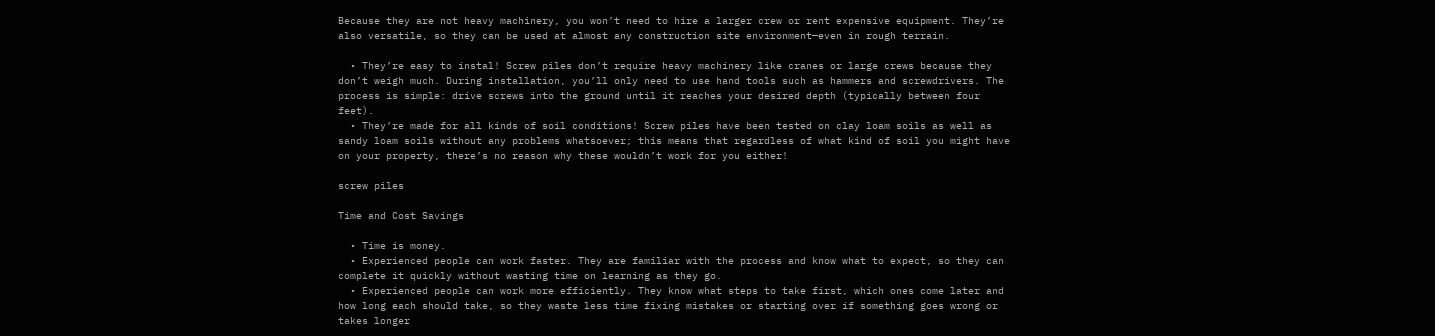Because they are not heavy machinery, you won’t need to hire a larger crew or rent expensive equipment. They’re also versatile, so they can be used at almost any construction site environment—even in rough terrain.

  • They’re easy to instal! Screw piles don’t require heavy machinery like cranes or large crews because they don’t weigh much. During installation, you’ll only need to use hand tools such as hammers and screwdrivers. The process is simple: drive screws into the ground until it reaches your desired depth (typically between four feet).
  • They’re made for all kinds of soil conditions! Screw piles have been tested on clay loam soils as well as sandy loam soils without any problems whatsoever; this means that regardless of what kind of soil you might have on your property, there’s no reason why these wouldn’t work for you either!

screw piles

Time and Cost Savings

  • Time is money.
  • Experienced people can work faster. They are familiar with the process and know what to expect, so they can complete it quickly without wasting time on learning as they go.
  • Experienced people can work more efficiently. They know what steps to take first, which ones come later and how long each should take, so they waste less time fixing mistakes or starting over if something goes wrong or takes longer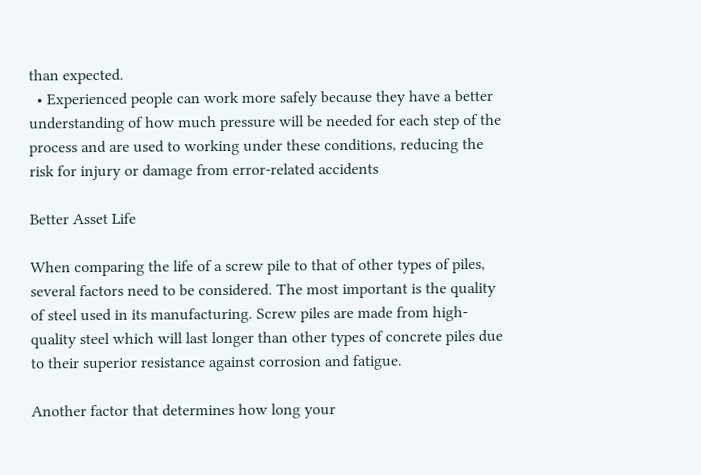than expected.
  • Experienced people can work more safely because they have a better understanding of how much pressure will be needed for each step of the process and are used to working under these conditions, reducing the risk for injury or damage from error-related accidents

Better Asset Life

When comparing the life of a screw pile to that of other types of piles, several factors need to be considered. The most important is the quality of steel used in its manufacturing. Screw piles are made from high-quality steel which will last longer than other types of concrete piles due to their superior resistance against corrosion and fatigue.

Another factor that determines how long your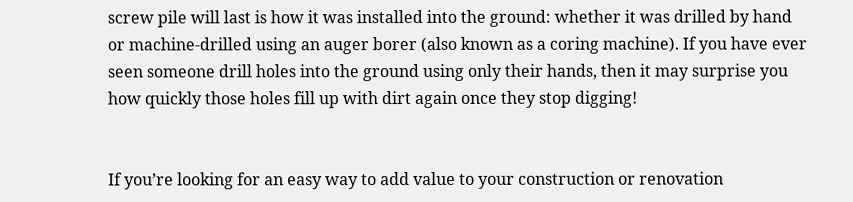screw pile will last is how it was installed into the ground: whether it was drilled by hand or machine-drilled using an auger borer (also known as a coring machine). If you have ever seen someone drill holes into the ground using only their hands, then it may surprise you how quickly those holes fill up with dirt again once they stop digging!


If you’re looking for an easy way to add value to your construction or renovation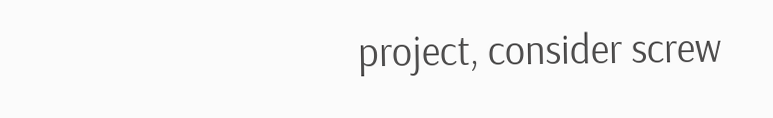project, consider screw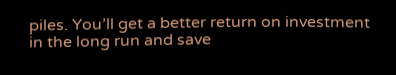piles. You’ll get a better return on investment in the long run and save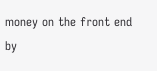money on the front end by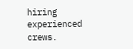hiring experienced crews.